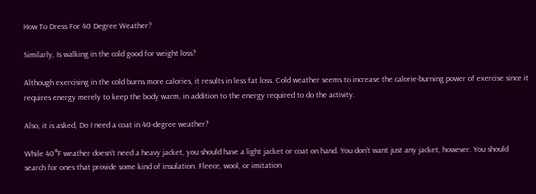How To Dress For 40 Degree Weather?

Similarly, Is walking in the cold good for weight loss?

Although exercising in the cold burns more calories, it results in less fat loss. Cold weather seems to increase the calorie-burning power of exercise since it requires energy merely to keep the body warm, in addition to the energy required to do the activity.

Also, it is asked, Do I need a coat in 40-degree weather?

While 40°F weather doesn’t need a heavy jacket, you should have a light jacket or coat on hand. You don’t want just any jacket, however. You should search for ones that provide some kind of insulation. Fleece, wool, or imitation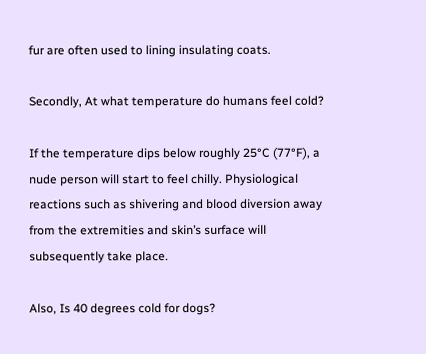fur are often used to lining insulating coats.

Secondly, At what temperature do humans feel cold?

If the temperature dips below roughly 25°C (77°F), a nude person will start to feel chilly. Physiological reactions such as shivering and blood diversion away from the extremities and skin’s surface will subsequently take place.

Also, Is 40 degrees cold for dogs?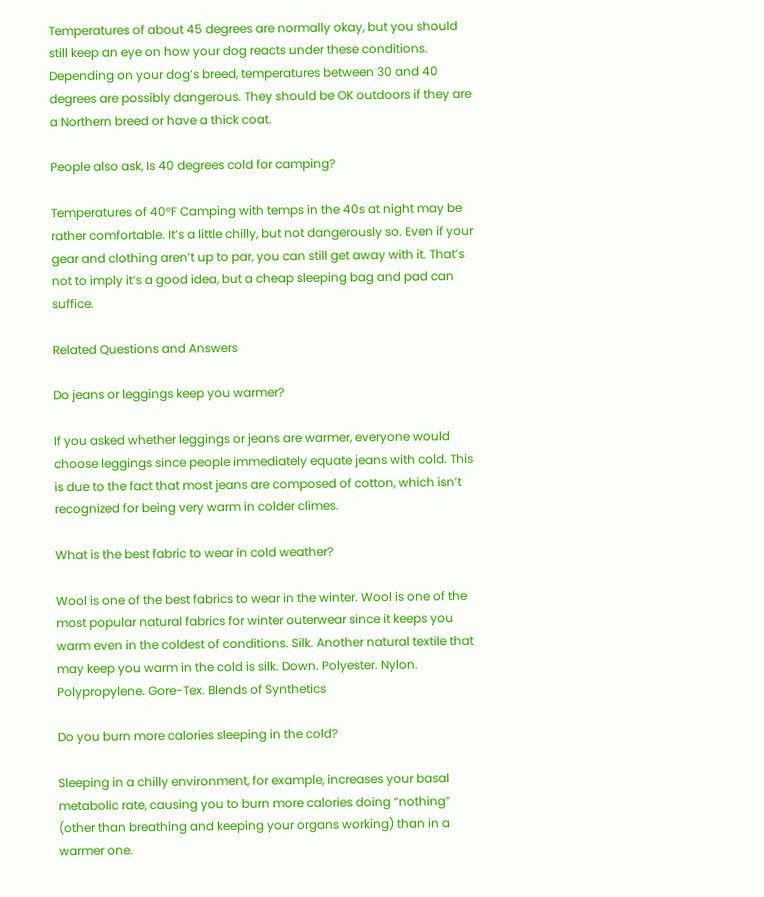Temperatures of about 45 degrees are normally okay, but you should still keep an eye on how your dog reacts under these conditions. Depending on your dog’s breed, temperatures between 30 and 40 degrees are possibly dangerous. They should be OK outdoors if they are a Northern breed or have a thick coat.

People also ask, Is 40 degrees cold for camping?

Temperatures of 40°F Camping with temps in the 40s at night may be rather comfortable. It’s a little chilly, but not dangerously so. Even if your gear and clothing aren’t up to par, you can still get away with it. That’s not to imply it’s a good idea, but a cheap sleeping bag and pad can suffice.

Related Questions and Answers

Do jeans or leggings keep you warmer?

If you asked whether leggings or jeans are warmer, everyone would choose leggings since people immediately equate jeans with cold. This is due to the fact that most jeans are composed of cotton, which isn’t recognized for being very warm in colder climes.

What is the best fabric to wear in cold weather?

Wool is one of the best fabrics to wear in the winter. Wool is one of the most popular natural fabrics for winter outerwear since it keeps you warm even in the coldest of conditions. Silk. Another natural textile that may keep you warm in the cold is silk. Down. Polyester. Nylon. Polypropylene. Gore-Tex. Blends of Synthetics

Do you burn more calories sleeping in the cold?

Sleeping in a chilly environment, for example, increases your basal metabolic rate, causing you to burn more calories doing “nothing” (other than breathing and keeping your organs working) than in a warmer one.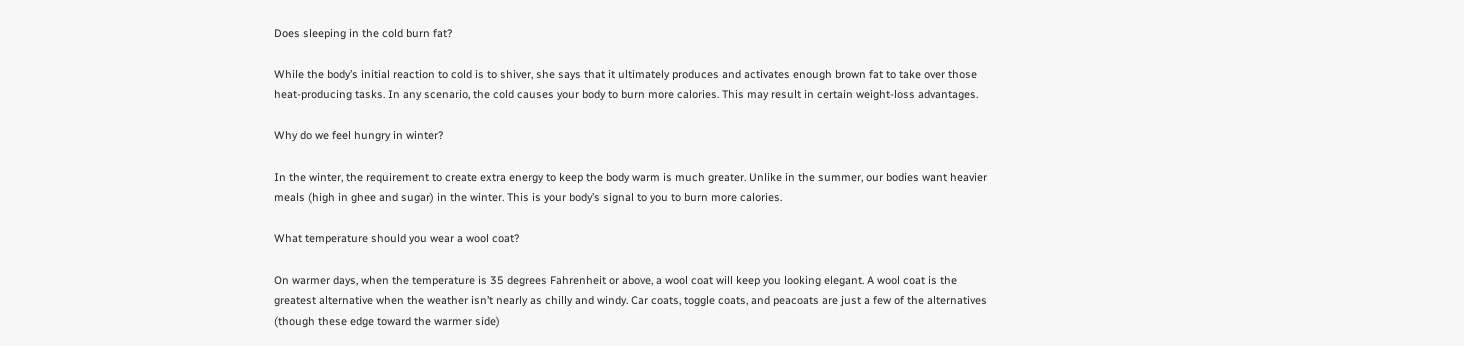Does sleeping in the cold burn fat?

While the body’s initial reaction to cold is to shiver, she says that it ultimately produces and activates enough brown fat to take over those heat-producing tasks. In any scenario, the cold causes your body to burn more calories. This may result in certain weight-loss advantages.

Why do we feel hungry in winter?

In the winter, the requirement to create extra energy to keep the body warm is much greater. Unlike in the summer, our bodies want heavier meals (high in ghee and sugar) in the winter. This is your body’s signal to you to burn more calories.

What temperature should you wear a wool coat?

On warmer days, when the temperature is 35 degrees Fahrenheit or above, a wool coat will keep you looking elegant. A wool coat is the greatest alternative when the weather isn’t nearly as chilly and windy. Car coats, toggle coats, and peacoats are just a few of the alternatives (though these edge toward the warmer side)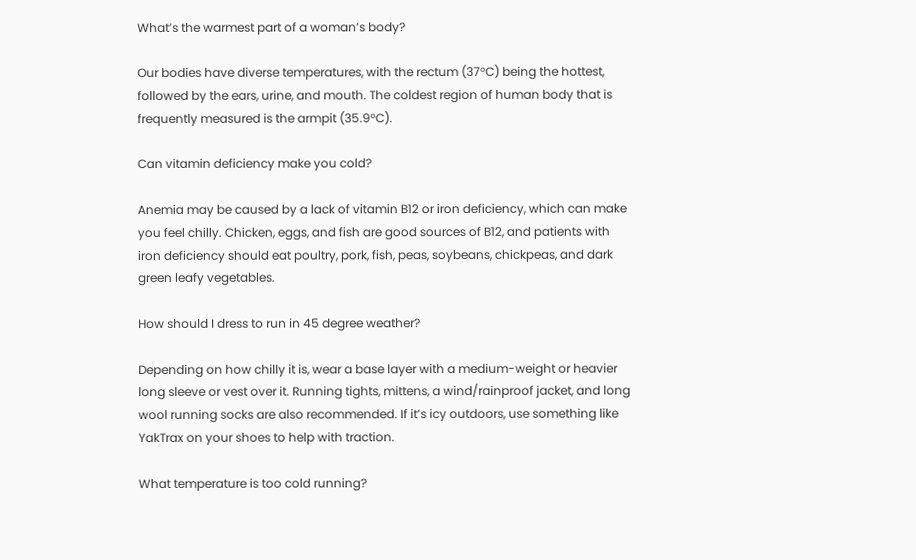What’s the warmest part of a woman’s body?

Our bodies have diverse temperatures, with the rectum (37°C) being the hottest, followed by the ears, urine, and mouth. The coldest region of human body that is frequently measured is the armpit (35.9°C).

Can vitamin deficiency make you cold?

Anemia may be caused by a lack of vitamin B12 or iron deficiency, which can make you feel chilly. Chicken, eggs, and fish are good sources of B12, and patients with iron deficiency should eat poultry, pork, fish, peas, soybeans, chickpeas, and dark green leafy vegetables.

How should I dress to run in 45 degree weather?

Depending on how chilly it is, wear a base layer with a medium-weight or heavier long sleeve or vest over it. Running tights, mittens, a wind/rainproof jacket, and long wool running socks are also recommended. If it’s icy outdoors, use something like YakTrax on your shoes to help with traction.

What temperature is too cold running?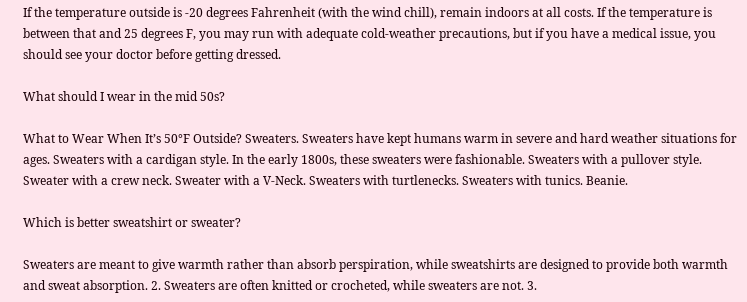If the temperature outside is -20 degrees Fahrenheit (with the wind chill), remain indoors at all costs. If the temperature is between that and 25 degrees F, you may run with adequate cold-weather precautions, but if you have a medical issue, you should see your doctor before getting dressed.

What should I wear in the mid 50s?

What to Wear When It’s 50°F Outside? Sweaters. Sweaters have kept humans warm in severe and hard weather situations for ages. Sweaters with a cardigan style. In the early 1800s, these sweaters were fashionable. Sweaters with a pullover style. Sweater with a crew neck. Sweater with a V-Neck. Sweaters with turtlenecks. Sweaters with tunics. Beanie.

Which is better sweatshirt or sweater?

Sweaters are meant to give warmth rather than absorb perspiration, while sweatshirts are designed to provide both warmth and sweat absorption. 2. Sweaters are often knitted or crocheted, while sweaters are not. 3.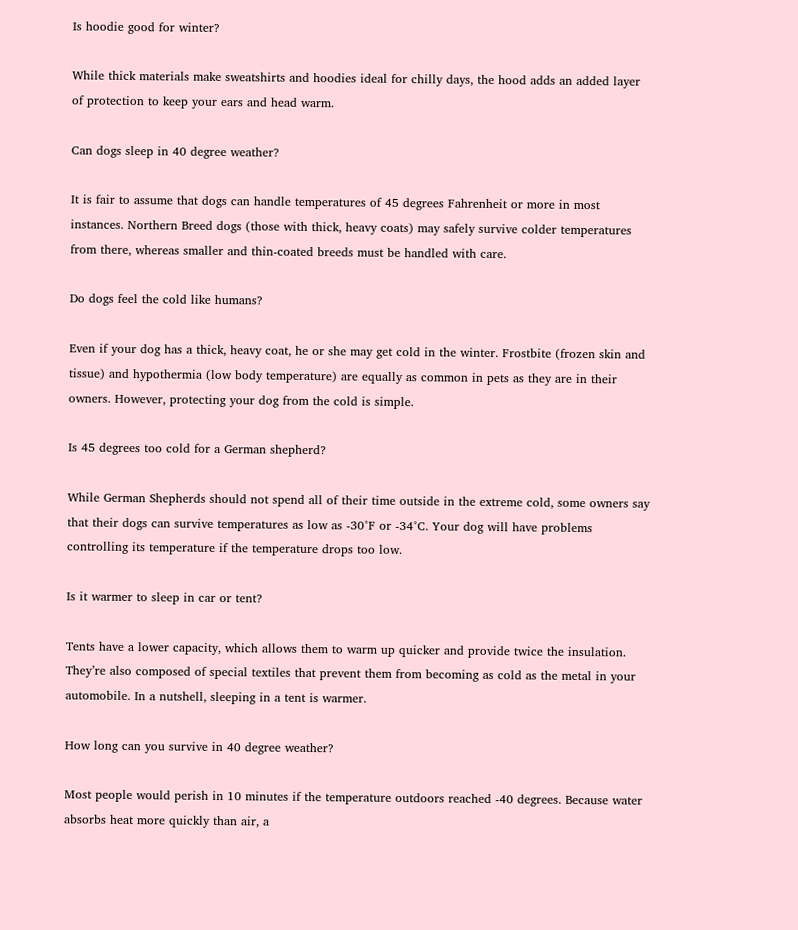Is hoodie good for winter?

While thick materials make sweatshirts and hoodies ideal for chilly days, the hood adds an added layer of protection to keep your ears and head warm.

Can dogs sleep in 40 degree weather?

It is fair to assume that dogs can handle temperatures of 45 degrees Fahrenheit or more in most instances. Northern Breed dogs (those with thick, heavy coats) may safely survive colder temperatures from there, whereas smaller and thin-coated breeds must be handled with care.

Do dogs feel the cold like humans?

Even if your dog has a thick, heavy coat, he or she may get cold in the winter. Frostbite (frozen skin and tissue) and hypothermia (low body temperature) are equally as common in pets as they are in their owners. However, protecting your dog from the cold is simple.

Is 45 degrees too cold for a German shepherd?

While German Shepherds should not spend all of their time outside in the extreme cold, some owners say that their dogs can survive temperatures as low as -30°F or -34°C. Your dog will have problems controlling its temperature if the temperature drops too low.

Is it warmer to sleep in car or tent?

Tents have a lower capacity, which allows them to warm up quicker and provide twice the insulation. They’re also composed of special textiles that prevent them from becoming as cold as the metal in your automobile. In a nutshell, sleeping in a tent is warmer.

How long can you survive in 40 degree weather?

Most people would perish in 10 minutes if the temperature outdoors reached -40 degrees. Because water absorbs heat more quickly than air, a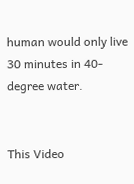human would only live 30 minutes in 40-degree water.


This Video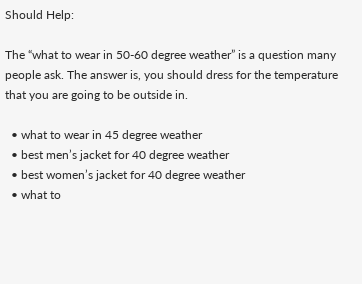Should Help:

The “what to wear in 50-60 degree weather” is a question many people ask. The answer is, you should dress for the temperature that you are going to be outside in.

  • what to wear in 45 degree weather
  • best men’s jacket for 40 degree weather
  • best women’s jacket for 40 degree weather
  • what to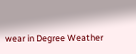wear in Degree Weather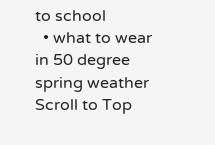to school
  • what to wear in 50 degree spring weather
Scroll to Top